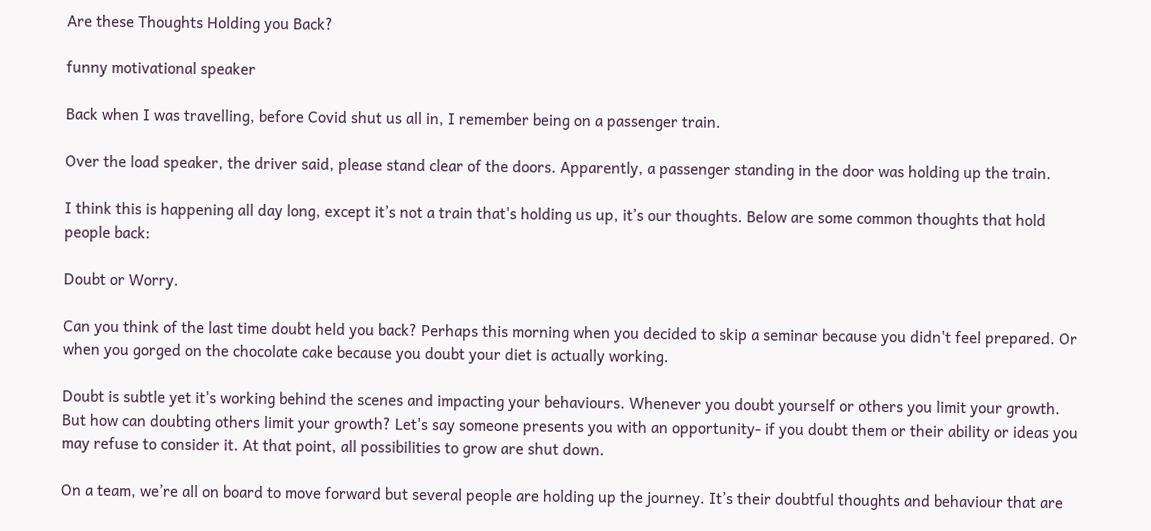Are these Thoughts Holding you Back?

funny motivational speaker

Back when I was travelling, before Covid shut us all in, I remember being on a passenger train.

Over the load speaker, the driver said, please stand clear of the doors. Apparently, a passenger standing in the door was holding up the train.

I think this is happening all day long, except it’s not a train that's holding us up, it’s our thoughts. Below are some common thoughts that hold people back:

Doubt or Worry.

Can you think of the last time doubt held you back? Perhaps this morning when you decided to skip a seminar because you didn't feel prepared. Or when you gorged on the chocolate cake because you doubt your diet is actually working.

Doubt is subtle yet it's working behind the scenes and impacting your behaviours. Whenever you doubt yourself or others you limit your growth. But how can doubting others limit your growth? Let's say someone presents you with an opportunity- if you doubt them or their ability or ideas you may refuse to consider it. At that point, all possibilities to grow are shut down.

On a team, we’re all on board to move forward but several people are holding up the journey. It’s their doubtful thoughts and behaviour that are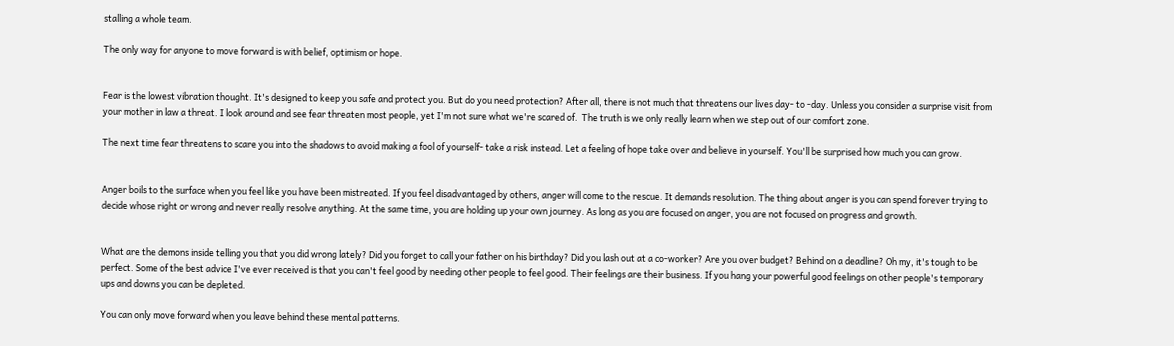stalling a whole team.

The only way for anyone to move forward is with belief, optimism or hope.


Fear is the lowest vibration thought. It's designed to keep you safe and protect you. But do you need protection? After all, there is not much that threatens our lives day- to -day. Unless you consider a surprise visit from your mother in law a threat. I look around and see fear threaten most people, yet I'm not sure what we're scared of.  The truth is we only really learn when we step out of our comfort zone.

The next time fear threatens to scare you into the shadows to avoid making a fool of yourself- take a risk instead. Let a feeling of hope take over and believe in yourself. You'll be surprised how much you can grow.


Anger boils to the surface when you feel like you have been mistreated. If you feel disadvantaged by others, anger will come to the rescue. It demands resolution. The thing about anger is you can spend forever trying to decide whose right or wrong and never really resolve anything. At the same time, you are holding up your own journey. As long as you are focused on anger, you are not focused on progress and growth.


What are the demons inside telling you that you did wrong lately? Did you forget to call your father on his birthday? Did you lash out at a co-worker? Are you over budget? Behind on a deadline? Oh my, it's tough to be perfect. Some of the best advice I've ever received is that you can't feel good by needing other people to feel good. Their feelings are their business. If you hang your powerful good feelings on other people's temporary ups and downs you can be depleted.

You can only move forward when you leave behind these mental patterns.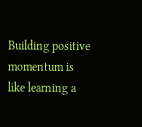Building positive momentum is like learning a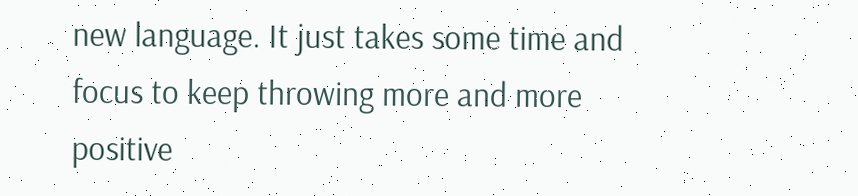new language. It just takes some time and focus to keep throwing more and more positive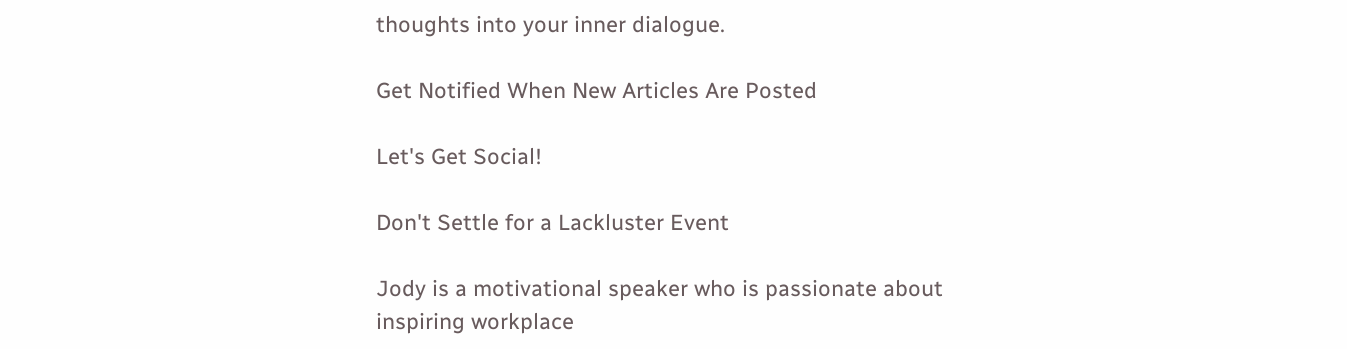thoughts into your inner dialogue.

Get Notified When New Articles Are Posted

Let's Get Social!

Don't Settle for a Lackluster Event

Jody is a motivational speaker who is passionate about inspiring workplace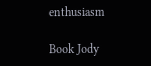enthusiasm

Book Jody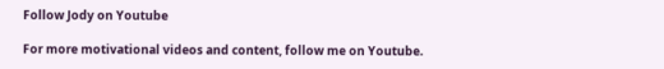Follow Jody on Youtube

For more motivational videos and content, follow me on Youtube.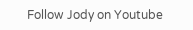Follow Jody on Youtube